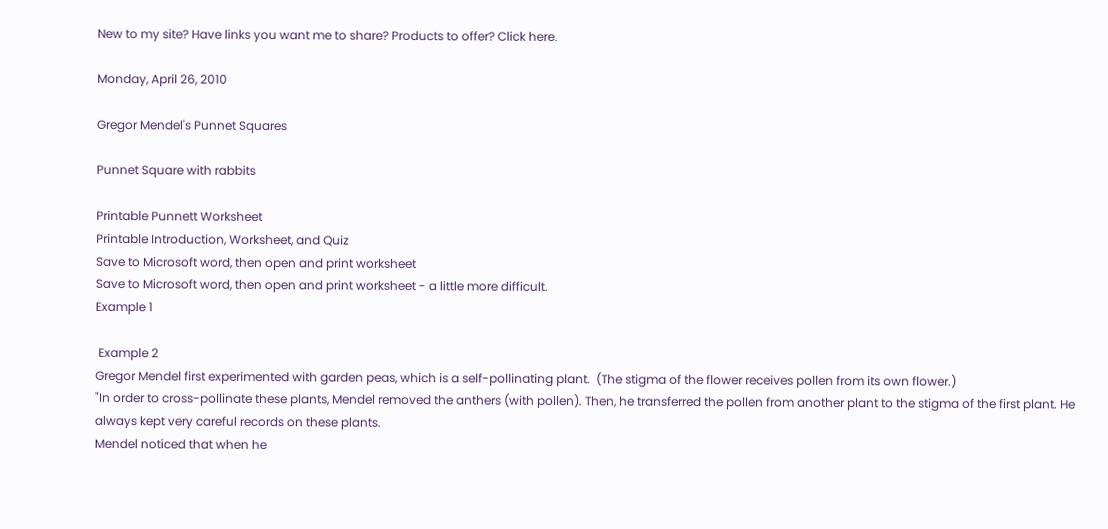New to my site? Have links you want me to share? Products to offer? Click here.

Monday, April 26, 2010

Gregor Mendel's Punnet Squares

Punnet Square with rabbits

Printable Punnett Worksheet
Printable Introduction, Worksheet, and Quiz
Save to Microsoft word, then open and print worksheet
Save to Microsoft word, then open and print worksheet - a little more difficult.
Example 1

 Example 2
Gregor Mendel first experimented with garden peas, which is a self-pollinating plant.  (The stigma of the flower receives pollen from its own flower.)
"In order to cross-pollinate these plants, Mendel removed the anthers (with pollen). Then, he transferred the pollen from another plant to the stigma of the first plant. He always kept very careful records on these plants.
Mendel noticed that when he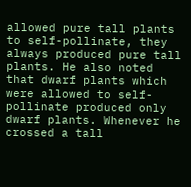allowed pure tall plants to self-pollinate, they always produced pure tall plants. He also noted that dwarf plants which were allowed to self-pollinate produced only dwarf plants. Whenever he crossed a tall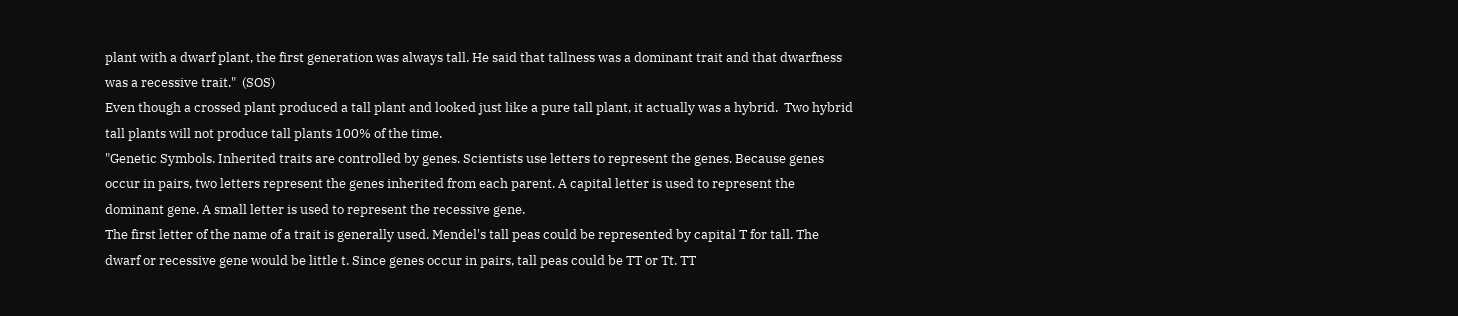plant with a dwarf plant, the first generation was always tall. He said that tallness was a dominant trait and that dwarfness was a recessive trait."  (SOS)
Even though a crossed plant produced a tall plant and looked just like a pure tall plant, it actually was a hybrid.  Two hybrid tall plants will not produce tall plants 100% of the time.
"Genetic Symbols. Inherited traits are controlled by genes. Scientists use letters to represent the genes. Because genes occur in pairs, two letters represent the genes inherited from each parent. A capital letter is used to represent the dominant gene. A small letter is used to represent the recessive gene.
The first letter of the name of a trait is generally used. Mendel's tall peas could be represented by capital T for tall. The dwarf or recessive gene would be little t. Since genes occur in pairs, tall peas could be TT or Tt. TT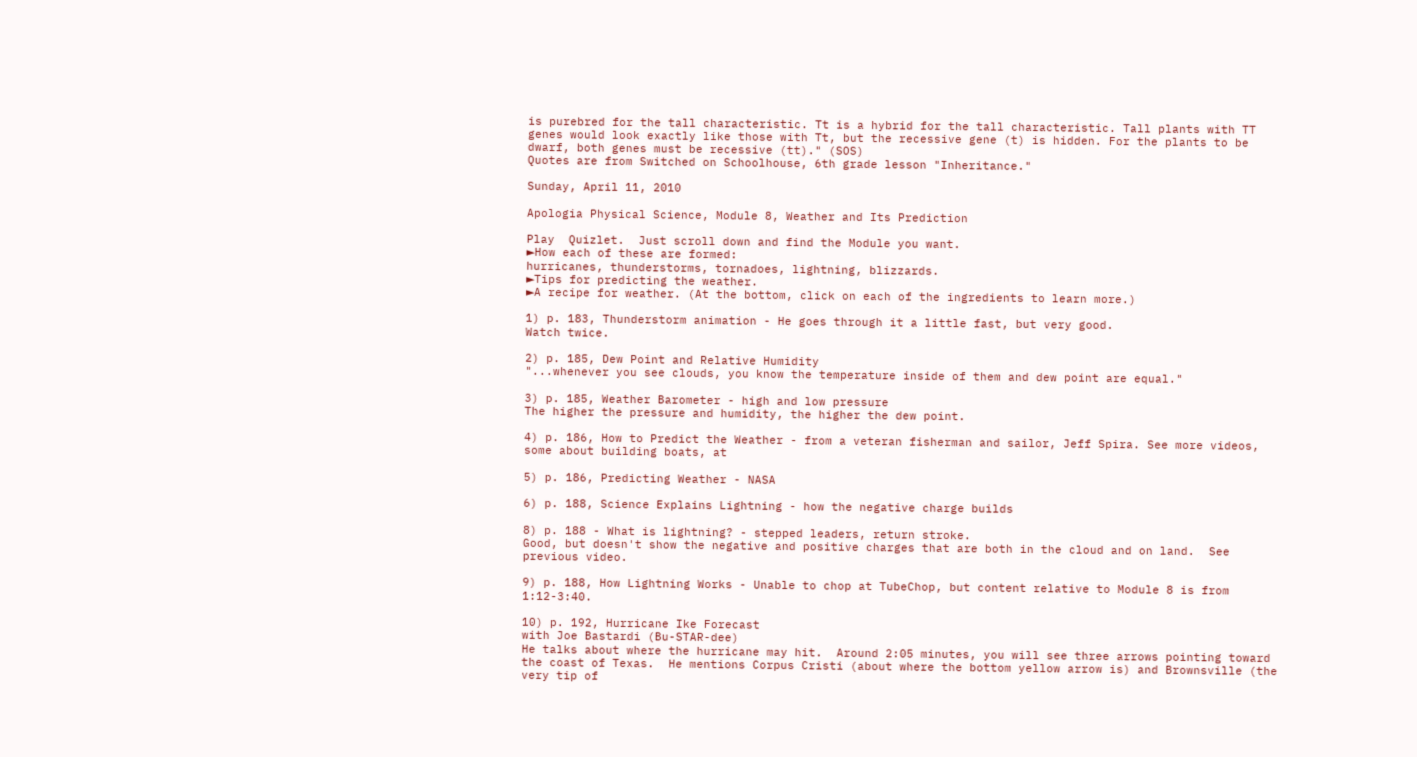is purebred for the tall characteristic. Tt is a hybrid for the tall characteristic. Tall plants with TT genes would look exactly like those with Tt, but the recessive gene (t) is hidden. For the plants to be dwarf, both genes must be recessive (tt)." (SOS)
Quotes are from Switched on Schoolhouse, 6th grade lesson "Inheritance."

Sunday, April 11, 2010

Apologia Physical Science, Module 8, Weather and Its Prediction

Play  Quizlet.  Just scroll down and find the Module you want.
►How each of these are formed:
hurricanes, thunderstorms, tornadoes, lightning, blizzards.
►Tips for predicting the weather.
►A recipe for weather. (At the bottom, click on each of the ingredients to learn more.)

1) p. 183, Thunderstorm animation - He goes through it a little fast, but very good.
Watch twice.

2) p. 185, Dew Point and Relative Humidity
"...whenever you see clouds, you know the temperature inside of them and dew point are equal."

3) p. 185, Weather Barometer - high and low pressure
The higher the pressure and humidity, the higher the dew point.

4) p. 186, How to Predict the Weather - from a veteran fisherman and sailor, Jeff Spira. See more videos, some about building boats, at

5) p. 186, Predicting Weather - NASA

6) p. 188, Science Explains Lightning - how the negative charge builds

8) p. 188 - What is lightning? - stepped leaders, return stroke.
Good, but doesn't show the negative and positive charges that are both in the cloud and on land.  See previous video.

9) p. 188, How Lightning Works - Unable to chop at TubeChop, but content relative to Module 8 is from 1:12-3:40.

10) p. 192, Hurricane Ike Forecast
with Joe Bastardi (Bu-STAR-dee)
He talks about where the hurricane may hit.  Around 2:05 minutes, you will see three arrows pointing toward the coast of Texas.  He mentions Corpus Cristi (about where the bottom yellow arrow is) and Brownsville (the very tip of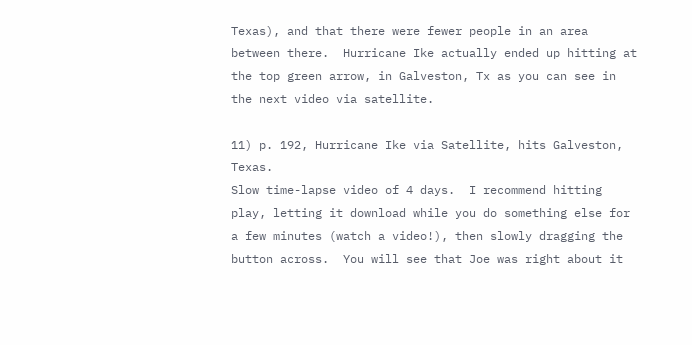Texas), and that there were fewer people in an area between there.  Hurricane Ike actually ended up hitting at the top green arrow, in Galveston, Tx as you can see in the next video via satellite.

11) p. 192, Hurricane Ike via Satellite, hits Galveston, Texas.
Slow time-lapse video of 4 days.  I recommend hitting play, letting it download while you do something else for a few minutes (watch a video!), then slowly dragging the button across.  You will see that Joe was right about it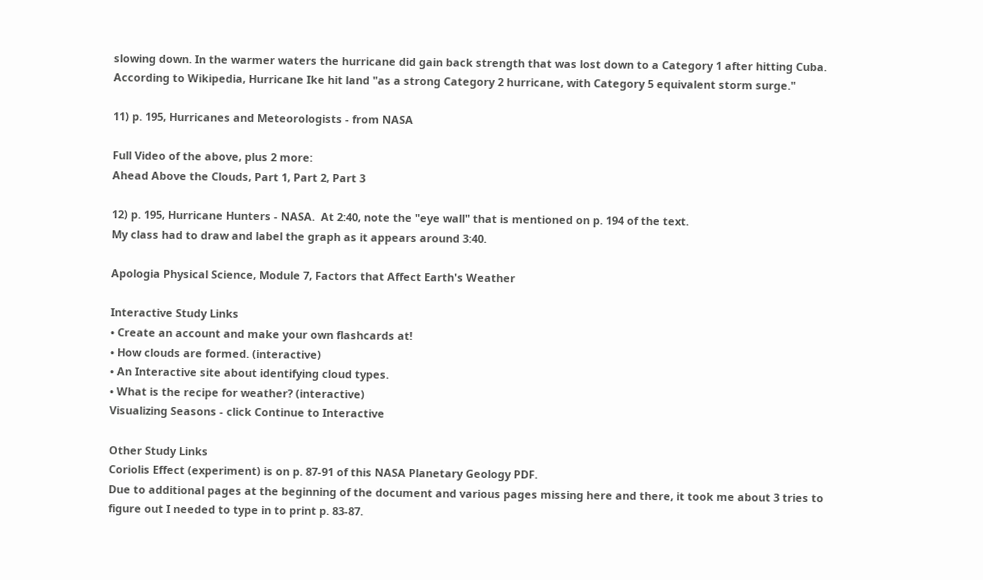slowing down. In the warmer waters the hurricane did gain back strength that was lost down to a Category 1 after hitting Cuba.  According to Wikipedia, Hurricane Ike hit land "as a strong Category 2 hurricane, with Category 5 equivalent storm surge."

11) p. 195, Hurricanes and Meteorologists - from NASA

Full Video of the above, plus 2 more:
Ahead Above the Clouds, Part 1, Part 2, Part 3

12) p. 195, Hurricane Hunters - NASA.  At 2:40, note the "eye wall" that is mentioned on p. 194 of the text.
My class had to draw and label the graph as it appears around 3:40.

Apologia Physical Science, Module 7, Factors that Affect Earth's Weather

Interactive Study Links
• Create an account and make your own flashcards at!
• How clouds are formed. (interactive)
• An Interactive site about identifying cloud types.
• What is the recipe for weather? (interactive)
Visualizing Seasons - click Continue to Interactive

Other Study Links
Coriolis Effect (experiment) is on p. 87-91 of this NASA Planetary Geology PDF.
Due to additional pages at the beginning of the document and various pages missing here and there, it took me about 3 tries to figure out I needed to type in to print p. 83-87.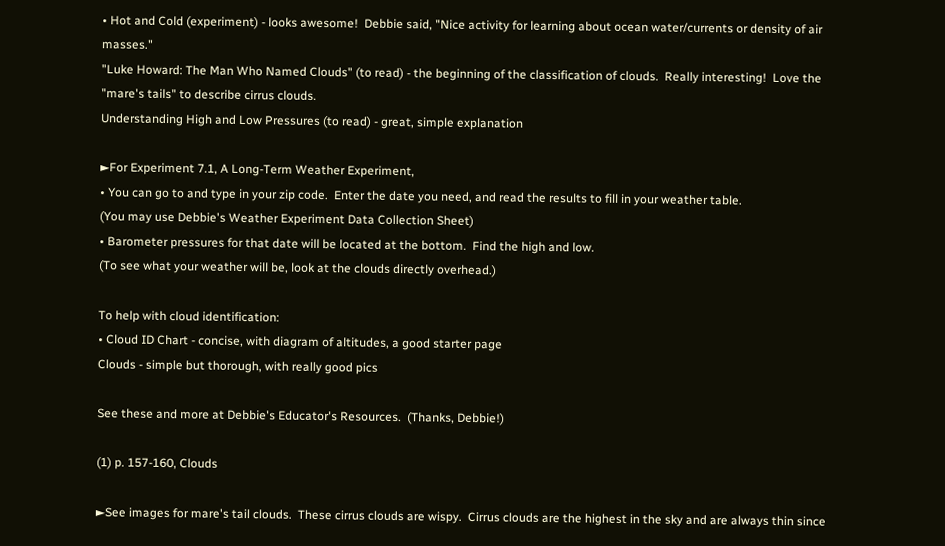• Hot and Cold (experiment) - looks awesome!  Debbie said, "Nice activity for learning about ocean water/currents or density of air masses."
"Luke Howard: The Man Who Named Clouds" (to read) - the beginning of the classification of clouds.  Really interesting!  Love the "mare's tails" to describe cirrus clouds.
Understanding High and Low Pressures (to read) - great, simple explanation

►For Experiment 7.1, A Long-Term Weather Experiment,
• You can go to and type in your zip code.  Enter the date you need, and read the results to fill in your weather table.
(You may use Debbie's Weather Experiment Data Collection Sheet)
• Barometer pressures for that date will be located at the bottom.  Find the high and low.
(To see what your weather will be, look at the clouds directly overhead.)

To help with cloud identification:
• Cloud ID Chart - concise, with diagram of altitudes, a good starter page
Clouds - simple but thorough, with really good pics

See these and more at Debbie's Educator's Resources.  (Thanks, Debbie!)

(1) p. 157-160, Clouds

►See images for mare's tail clouds.  These cirrus clouds are wispy.  Cirrus clouds are the highest in the sky and are always thin since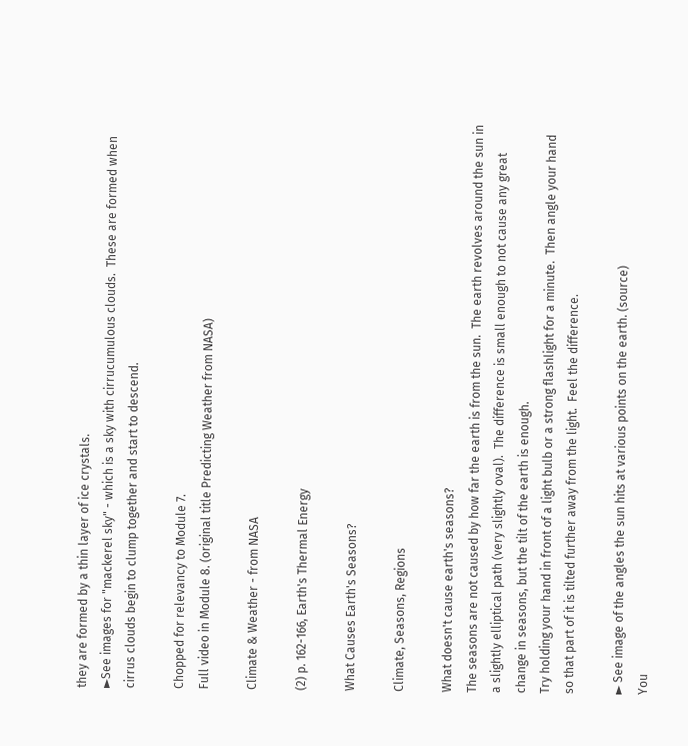they are formed by a thin layer of ice crystals.
►See images for "mackerel sky" - which is a sky with cirrucumulous clouds.  These are formed when cirrus clouds begin to clump together and start to descend.

Chopped for relevancy to Module 7.
Full video in Module 8. (original title Predicting Weather from NASA)

Climate & Weather - from NASA

(2) p. 162-166, Earth's Thermal Energy

What Causes Earth's Seasons?

Climate, Seasons, Regions

What doesn't cause earth's seasons?
The seasons are not caused by how far the earth is from the sun.  The earth revolves around the sun in a slightly elliptical path (very slightly oval).  The difference is small enough to not cause any great change in seasons, but the tilt of the earth is enough.
Try holding your hand in front of a light bulb or a strong flashlight for a minute.  Then angle your hand so that part of it is tilted further away from the light.  Feel the difference.

► See image of the angles the sun hits at various points on the earth. (source)
You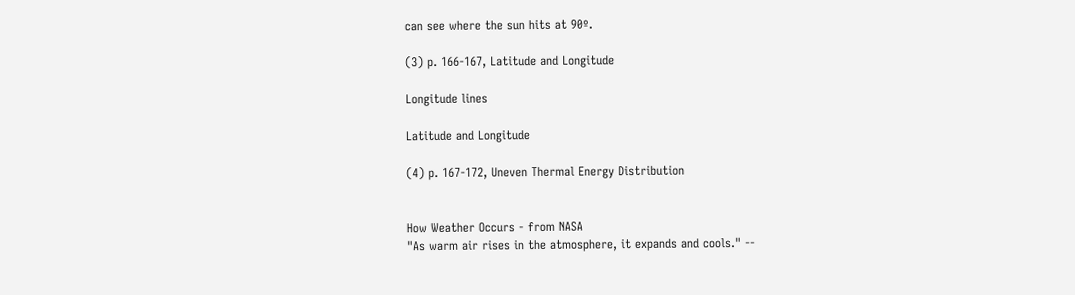can see where the sun hits at 90º.

(3) p. 166-167, Latitude and Longitude

Longitude lines

Latitude and Longitude

(4) p. 167-172, Uneven Thermal Energy Distribution


How Weather Occurs - from NASA
"As warm air rises in the atmosphere, it expands and cools." --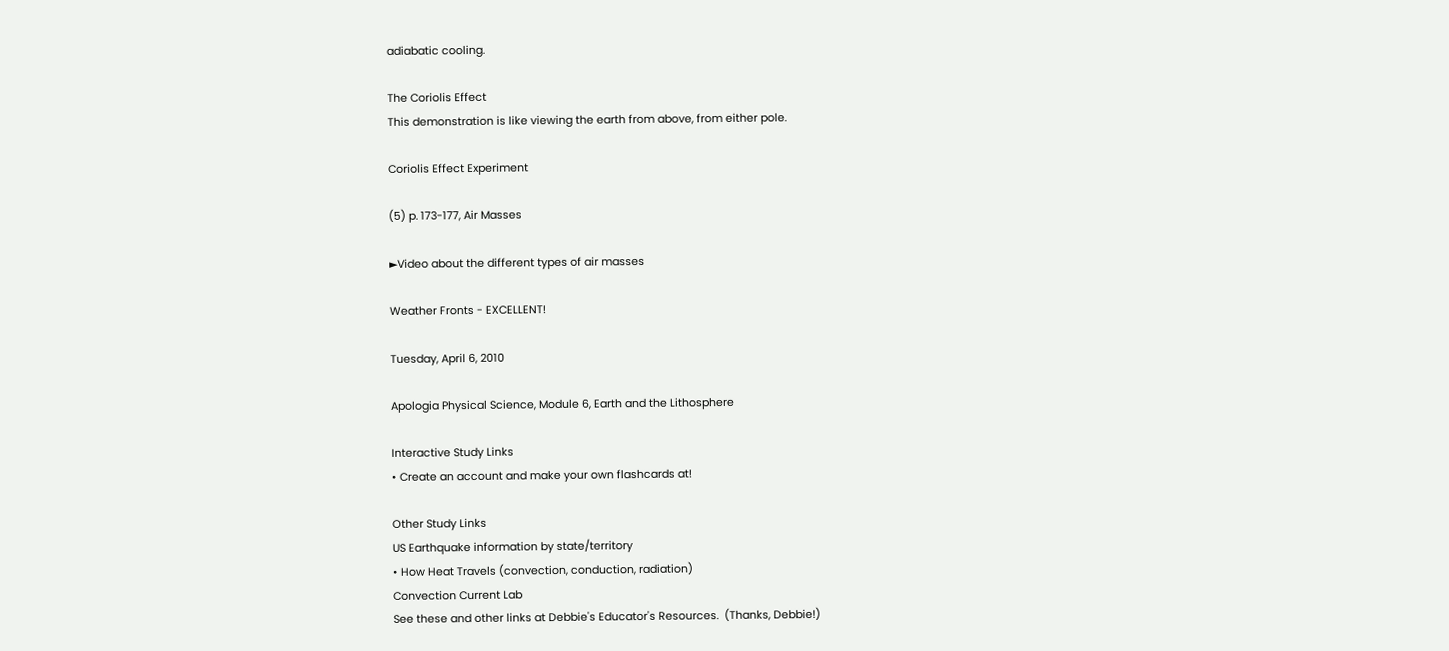adiabatic cooling.

The Coriolis Effect
This demonstration is like viewing the earth from above, from either pole.

Coriolis Effect Experiment

(5) p. 173-177, Air Masses

►Video about the different types of air masses

Weather Fronts - EXCELLENT!

Tuesday, April 6, 2010

Apologia Physical Science, Module 6, Earth and the Lithosphere

Interactive Study Links
• Create an account and make your own flashcards at!

Other Study Links
US Earthquake information by state/territory
• How Heat Travels (convection, conduction, radiation)
Convection Current Lab
See these and other links at Debbie's Educator's Resources.  (Thanks, Debbie!)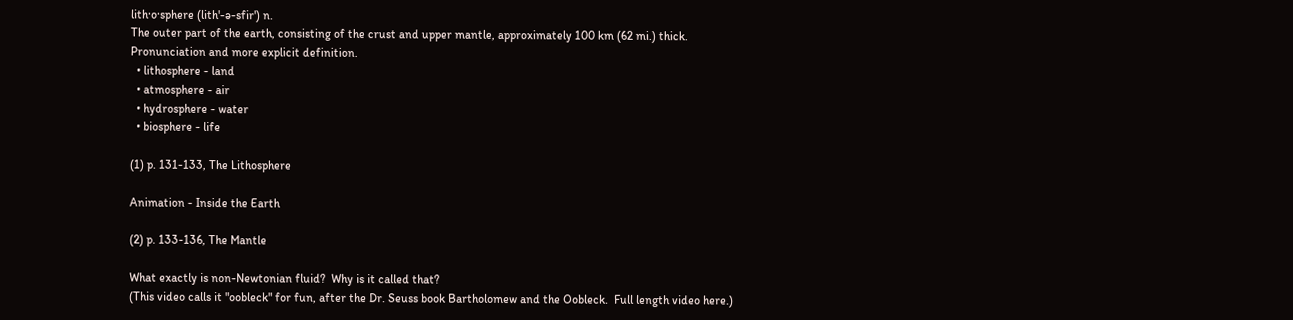lith·o·sphere (lith'-ə-sfir') n.
The outer part of the earth, consisting of the crust and upper mantle, approximately 100 km (62 mi.) thick.
Pronunciation and more explicit definition.
  • lithosphere - land
  • atmosphere - air
  • hydrosphere - water
  • biosphere - life

(1) p. 131-133, The Lithosphere

Animation - Inside the Earth

(2) p. 133-136, The Mantle

What exactly is non-Newtonian fluid?  Why is it called that?
(This video calls it "oobleck" for fun, after the Dr. Seuss book Bartholomew and the Oobleck.  Full length video here.)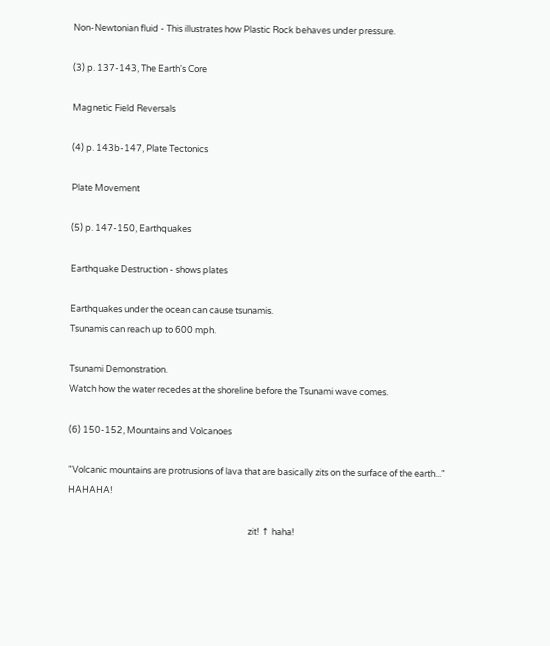Non-Newtonian fluid - This illustrates how Plastic Rock behaves under pressure.

(3) p. 137-143, The Earth's Core

Magnetic Field Reversals

(4) p. 143b-147, Plate Tectonics

Plate Movement

(5) p. 147-150, Earthquakes

Earthquake Destruction - shows plates

Earthquakes under the ocean can cause tsunamis.
Tsunamis can reach up to 600 mph.

Tsunami Demonstration.
Watch how the water recedes at the shoreline before the Tsunami wave comes.

(6) 150-152, Mountains and Volcanoes

"Volcanic mountains are protrusions of lava that are basically zits on the surface of the earth..."  HAHAHA!

                                                                                          zit! ↑ haha!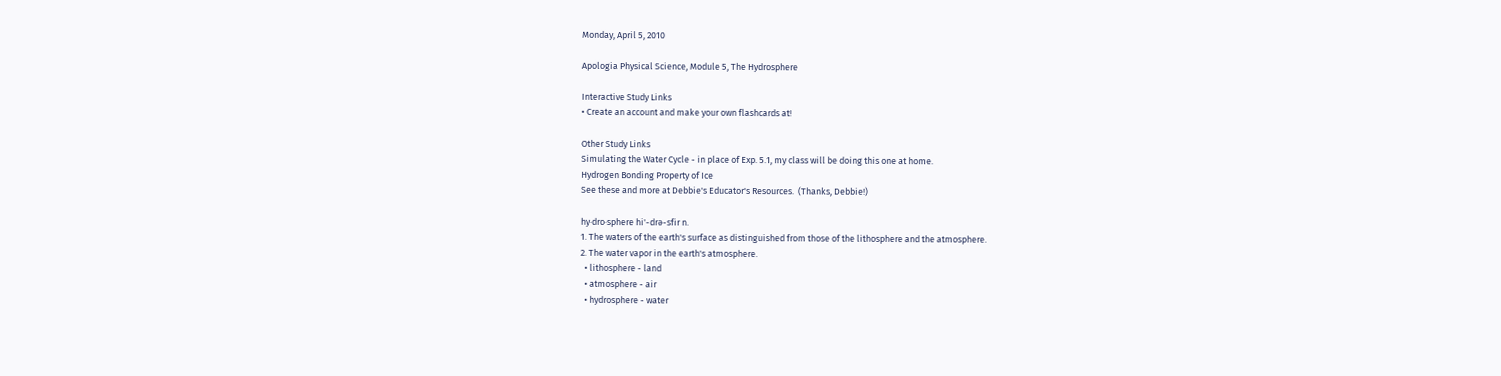Monday, April 5, 2010

Apologia Physical Science, Module 5, The Hydrosphere

Interactive Study Links
• Create an account and make your own flashcards at!

Other Study Links
Simulating the Water Cycle - in place of Exp. 5.1, my class will be doing this one at home.
Hydrogen Bonding Property of Ice
See these and more at Debbie's Educator's Resources.  (Thanks, Debbie!)

hy·dro·sphere hi'-drə-sfir n.
1. The waters of the earth's surface as distinguished from those of the lithosphere and the atmosphere.
2. The water vapor in the earth's atmosphere.
  • lithosphere - land
  • atmosphere - air
  • hydrosphere - water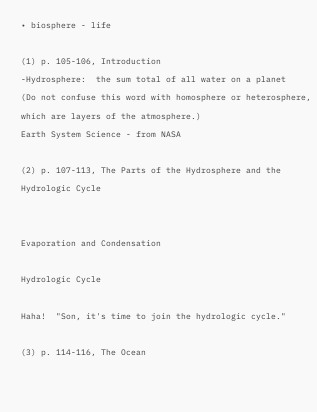• biosphere - life

(1) p. 105-106, Introduction
-Hydrosphere:  the sum total of all water on a planet
(Do not confuse this word with homosphere or heterosphere, which are layers of the atmosphere.)
Earth System Science - from NASA

(2) p. 107-113, The Parts of the Hydrosphere and the Hydrologic Cycle


Evaporation and Condensation

Hydrologic Cycle

Haha!  "Son, it's time to join the hydrologic cycle."

(3) p. 114-116, The Ocean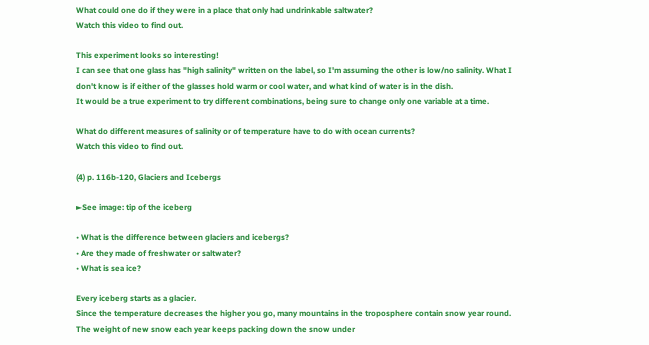What could one do if they were in a place that only had undrinkable saltwater?
Watch this video to find out.

This experiment looks so interesting!
I can see that one glass has "high salinity" written on the label, so I'm assuming the other is low/no salinity. What I don't know is if either of the glasses hold warm or cool water, and what kind of water is in the dish.
It would be a true experiment to try different combinations, being sure to change only one variable at a time.

What do different measures of salinity or of temperature have to do with ocean currents?
Watch this video to find out.

(4) p. 116b-120, Glaciers and Icebergs

►See image: tip of the iceberg

• What is the difference between glaciers and icebergs?
• Are they made of freshwater or saltwater?
• What is sea ice?

Every iceberg starts as a glacier.
Since the temperature decreases the higher you go, many mountains in the troposphere contain snow year round.  The weight of new snow each year keeps packing down the snow under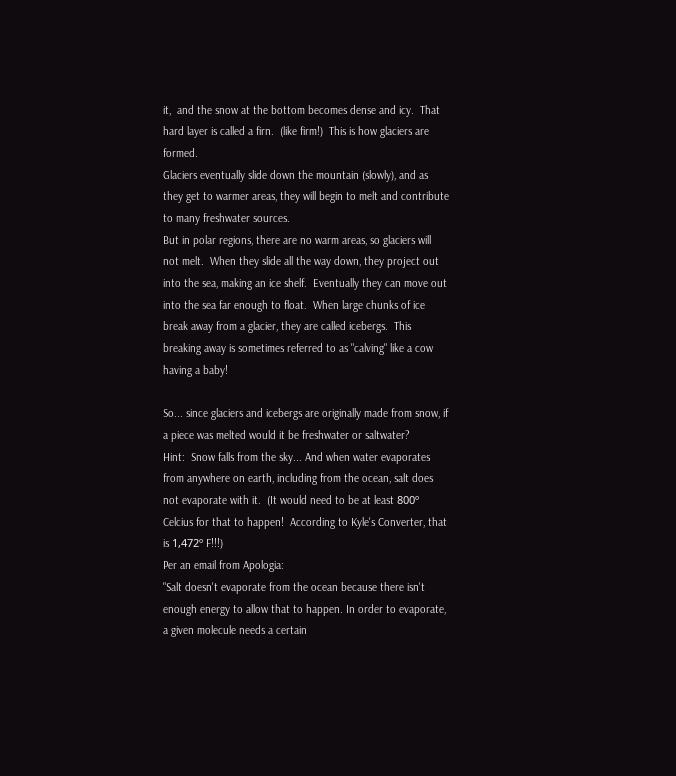it,  and the snow at the bottom becomes dense and icy.  That hard layer is called a firn.  (like firm!)  This is how glaciers are formed.
Glaciers eventually slide down the mountain (slowly), and as they get to warmer areas, they will begin to melt and contribute to many freshwater sources.
But in polar regions, there are no warm areas, so glaciers will not melt.  When they slide all the way down, they project out into the sea, making an ice shelf.  Eventually they can move out into the sea far enough to float.  When large chunks of ice break away from a glacier, they are called icebergs.  This breaking away is sometimes referred to as "calving" like a cow having a baby!

So... since glaciers and icebergs are originally made from snow, if a piece was melted would it be freshwater or saltwater?
Hint:  Snow falls from the sky... And when water evaporates from anywhere on earth, including from the ocean, salt does not evaporate with it.  (It would need to be at least 800º Celcius for that to happen!  According to Kyle's Converter, that is 1,472º F!!!)
Per an email from Apologia:
"Salt doesn't evaporate from the ocean because there isn't enough energy to allow that to happen. In order to evaporate, a given molecule needs a certain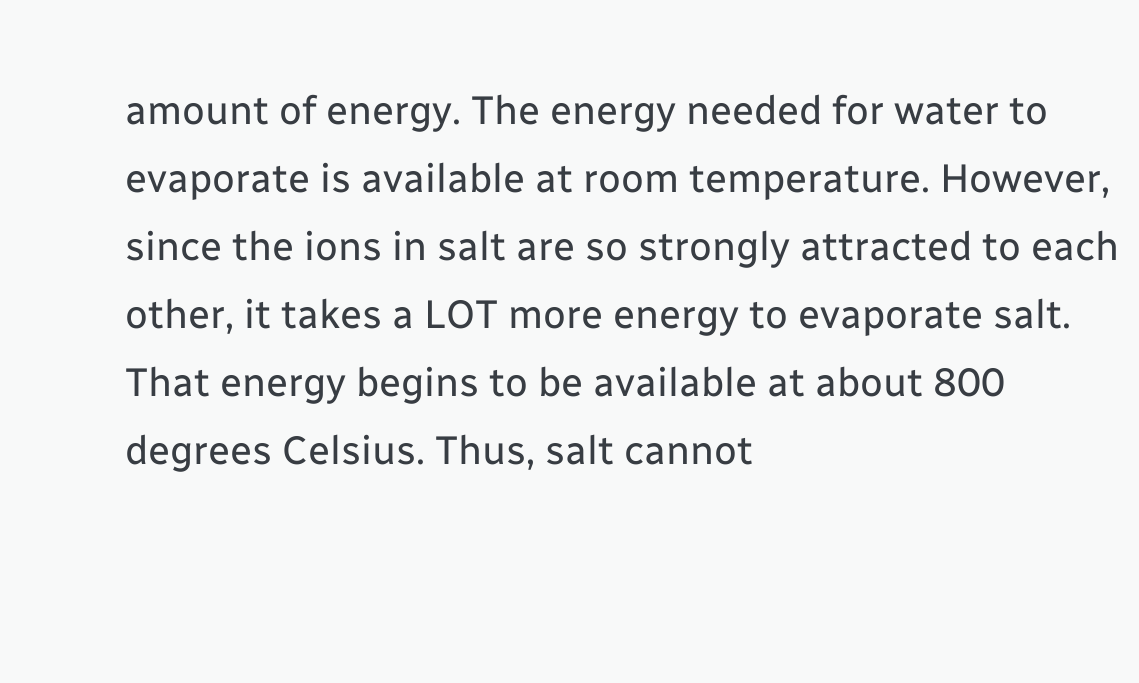amount of energy. The energy needed for water to evaporate is available at room temperature. However, since the ions in salt are so strongly attracted to each other, it takes a LOT more energy to evaporate salt. That energy begins to be available at about 800 degrees Celsius. Thus, salt cannot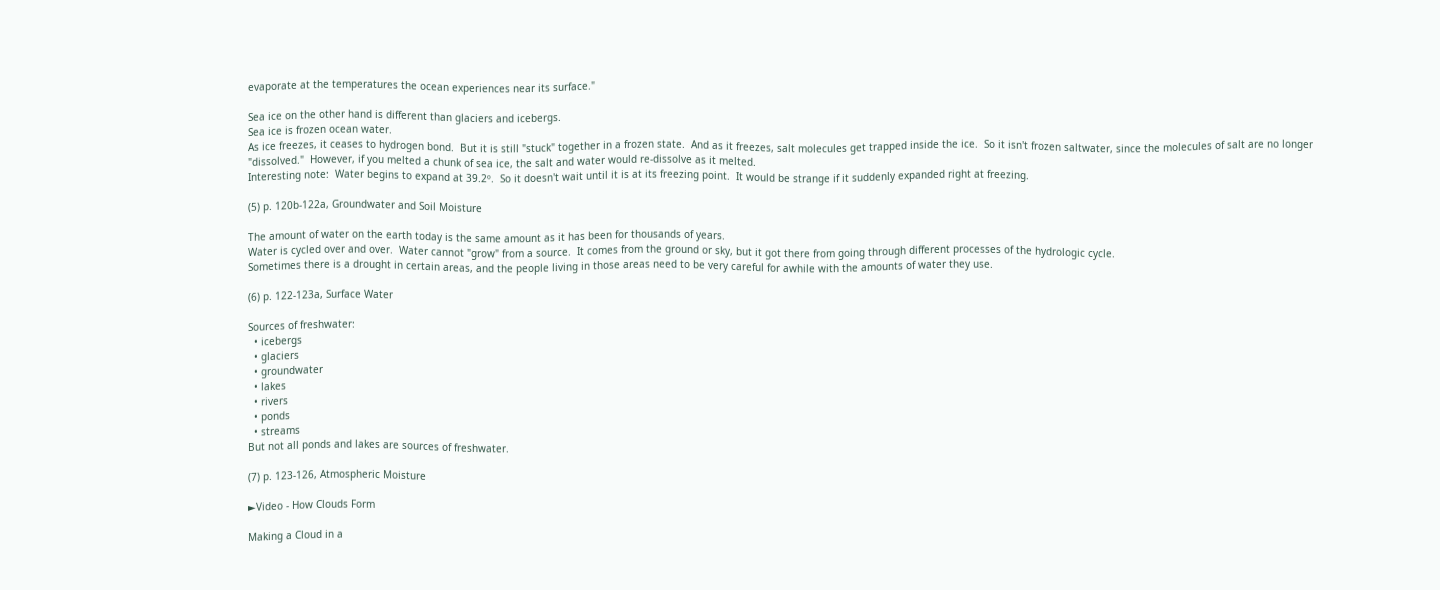evaporate at the temperatures the ocean experiences near its surface."

Sea ice on the other hand is different than glaciers and icebergs.
Sea ice is frozen ocean water.
As ice freezes, it ceases to hydrogen bond.  But it is still "stuck" together in a frozen state.  And as it freezes, salt molecules get trapped inside the ice.  So it isn't frozen saltwater, since the molecules of salt are no longer "dissolved."  However, if you melted a chunk of sea ice, the salt and water would re-dissolve as it melted.
Interesting note:  Water begins to expand at 39.2º.  So it doesn't wait until it is at its freezing point.  It would be strange if it suddenly expanded right at freezing.

(5) p. 120b-122a, Groundwater and Soil Moisture

The amount of water on the earth today is the same amount as it has been for thousands of years.
Water is cycled over and over.  Water cannot "grow" from a source.  It comes from the ground or sky, but it got there from going through different processes of the hydrologic cycle.
Sometimes there is a drought in certain areas, and the people living in those areas need to be very careful for awhile with the amounts of water they use.

(6) p. 122-123a, Surface Water

Sources of freshwater:
  • icebergs
  • glaciers
  • groundwater
  • lakes
  • rivers
  • ponds
  • streams
But not all ponds and lakes are sources of freshwater.

(7) p. 123-126, Atmospheric Moisture

►Video - How Clouds Form

Making a Cloud in a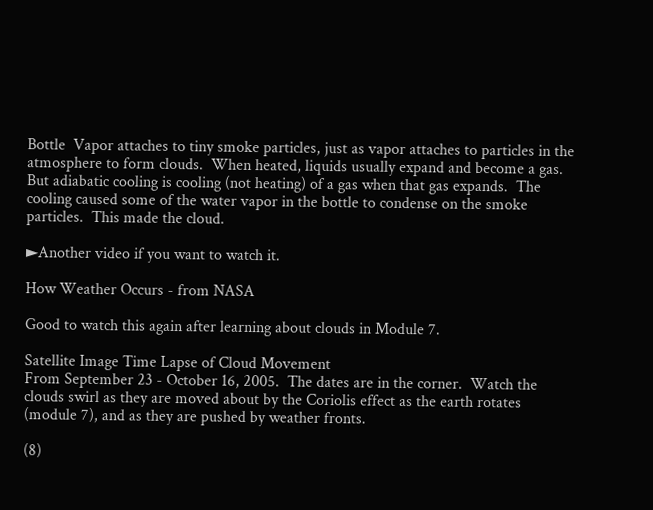Bottle  Vapor attaches to tiny smoke particles, just as vapor attaches to particles in the atmosphere to form clouds.  When heated, liquids usually expand and become a gas.  But adiabatic cooling is cooling (not heating) of a gas when that gas expands.  The cooling caused some of the water vapor in the bottle to condense on the smoke particles.  This made the cloud.

►Another video if you want to watch it.

How Weather Occurs - from NASA

Good to watch this again after learning about clouds in Module 7.

Satellite Image Time Lapse of Cloud Movement
From September 23 - October 16, 2005.  The dates are in the corner.  Watch the clouds swirl as they are moved about by the Coriolis effect as the earth rotates (module 7), and as they are pushed by weather fronts.

(8)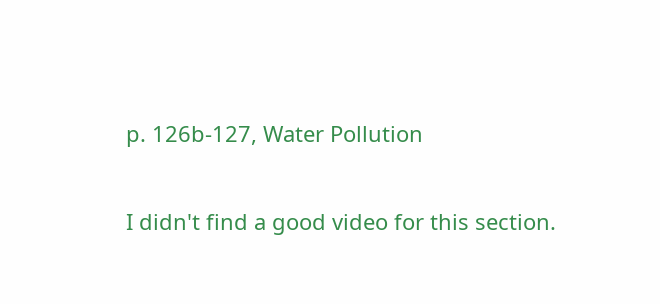p. 126b-127, Water Pollution

I didn't find a good video for this section.